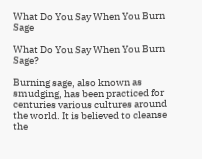What Do You Say When You Burn Sage

What Do You Say When You Burn Sage?

Burning sage, also known as smudging, has been practiced for centuries various cultures around the world. It is believed to cleanse the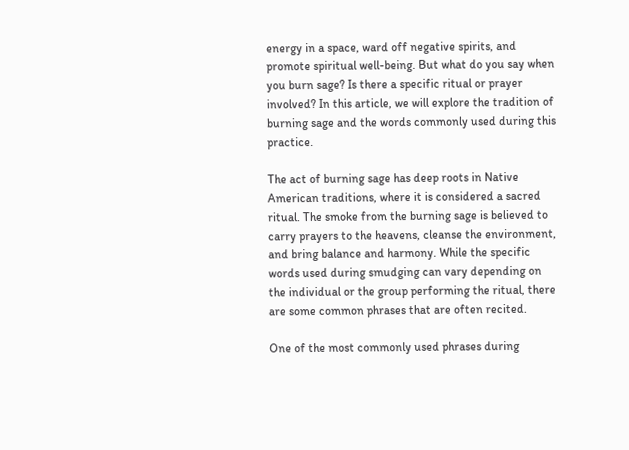energy in a space, ward off negative spirits, and promote spiritual well-being. But what do you say when you burn sage? Is there a specific ritual or prayer involved? In this article, we will explore the tradition of burning sage and the words commonly used during this practice.

The act of burning sage has deep roots in Native American traditions, where it is considered a sacred ritual. The smoke from the burning sage is believed to carry prayers to the heavens, cleanse the environment, and bring balance and harmony. While the specific words used during smudging can vary depending on the individual or the group performing the ritual, there are some common phrases that are often recited.

One of the most commonly used phrases during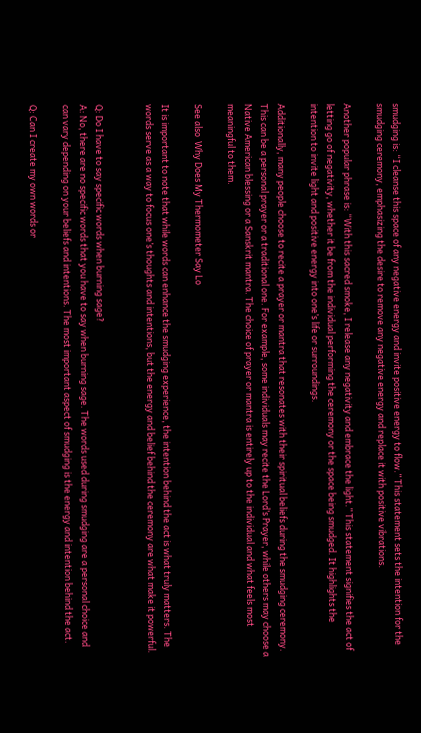smudging is: “I cleanse this space of any negative energy and invite positive energy to flow.” This statement sets the intention for the smudging ceremony, emphasizing the desire to remove any negative energy and replace it with positive vibrations.

Another popular phrase is: “With this sacred smoke, I release any negativity and embrace the light.” This statement signifies the act of letting go of negativity, whether it be from the individual performing the ceremony or the space being smudged. It highlights the intention to invite light and positive energy into one’s life or surroundings.

Additionally, many people choose to recite a prayer or mantra that resonates with their spiritual beliefs during the smudging ceremony. This can be a personal prayer or a traditional one. For example, some individuals may recite the Lord’s Prayer, while others may choose a Native American blessing or a Sanskrit mantra. The choice of prayer or mantra is entirely up to the individual and what feels most meaningful to them.

See also  Why Does My Thermometer Say Lo

It is important to note that while words can enhance the smudging experience, the intention behind the act is what truly matters. The words serve as a way to focus one’s thoughts and intentions, but the energy and belief behind the ceremony are what make it powerful.


Q: Do I have to say specific words when burning sage?
A: No, there are no specific words that you have to say when burning sage. The words used during smudging are a personal choice and can vary depending on your beliefs and intentions. The most important aspect of smudging is the energy and intention behind the act.

Q: Can I create my own words or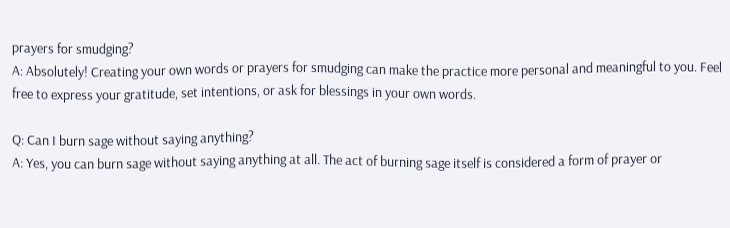prayers for smudging?
A: Absolutely! Creating your own words or prayers for smudging can make the practice more personal and meaningful to you. Feel free to express your gratitude, set intentions, or ask for blessings in your own words.

Q: Can I burn sage without saying anything?
A: Yes, you can burn sage without saying anything at all. The act of burning sage itself is considered a form of prayer or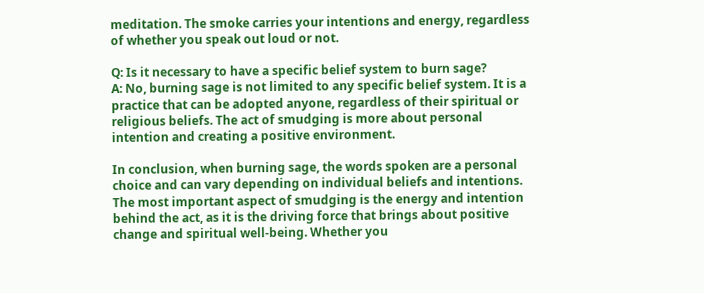meditation. The smoke carries your intentions and energy, regardless of whether you speak out loud or not.

Q: Is it necessary to have a specific belief system to burn sage?
A: No, burning sage is not limited to any specific belief system. It is a practice that can be adopted anyone, regardless of their spiritual or religious beliefs. The act of smudging is more about personal intention and creating a positive environment.

In conclusion, when burning sage, the words spoken are a personal choice and can vary depending on individual beliefs and intentions. The most important aspect of smudging is the energy and intention behind the act, as it is the driving force that brings about positive change and spiritual well-being. Whether you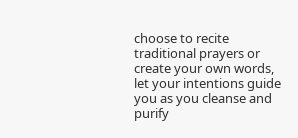choose to recite traditional prayers or create your own words, let your intentions guide you as you cleanse and purify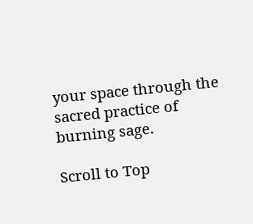your space through the sacred practice of burning sage.

Scroll to Top